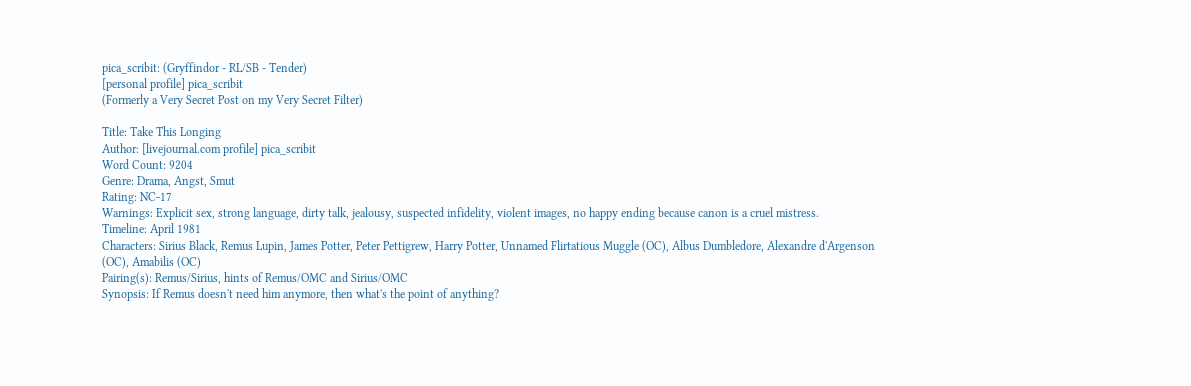pica_scribit: (Gryffindor - RL/SB - Tender)
[personal profile] pica_scribit
(Formerly a Very Secret Post on my Very Secret Filter)

Title: Take This Longing
Author: [livejournal.com profile] pica_scribit
Word Count: 9204
Genre: Drama, Angst, Smut
Rating: NC-17
Warnings: Explicit sex, strong language, dirty talk, jealousy, suspected infidelity, violent images, no happy ending because canon is a cruel mistress.
Timeline: April 1981
Characters: Sirius Black, Remus Lupin, James Potter, Peter Pettigrew, Harry Potter, Unnamed Flirtatious Muggle (OC), Albus Dumbledore, Alexandre d'Argenson (OC), Amabilis (OC)
Pairing(s): Remus/Sirius, hints of Remus/OMC and Sirius/OMC
Synopsis: If Remus doesn't need him anymore, then what's the point of anything?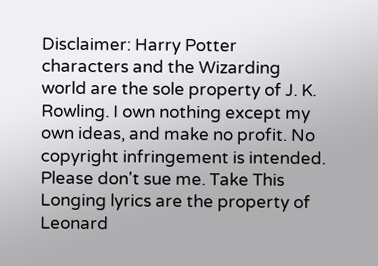Disclaimer: Harry Potter characters and the Wizarding world are the sole property of J. K. Rowling. I own nothing except my own ideas, and make no profit. No copyright infringement is intended. Please don't sue me. Take This Longing lyrics are the property of Leonard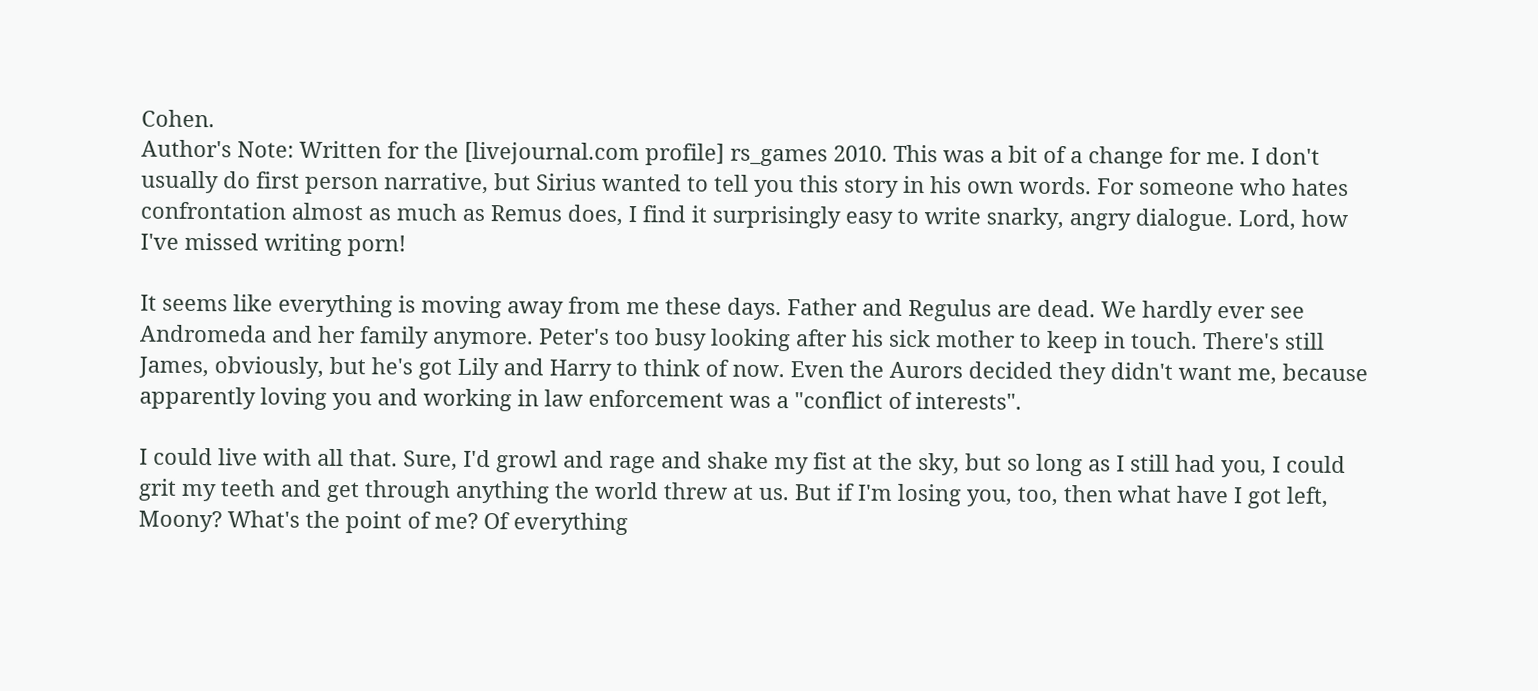Cohen.
Author's Note: Written for the [livejournal.com profile] rs_games 2010. This was a bit of a change for me. I don't usually do first person narrative, but Sirius wanted to tell you this story in his own words. For someone who hates confrontation almost as much as Remus does, I find it surprisingly easy to write snarky, angry dialogue. Lord, how I've missed writing porn!

It seems like everything is moving away from me these days. Father and Regulus are dead. We hardly ever see Andromeda and her family anymore. Peter's too busy looking after his sick mother to keep in touch. There's still James, obviously, but he's got Lily and Harry to think of now. Even the Aurors decided they didn't want me, because apparently loving you and working in law enforcement was a "conflict of interests".

I could live with all that. Sure, I'd growl and rage and shake my fist at the sky, but so long as I still had you, I could grit my teeth and get through anything the world threw at us. But if I'm losing you, too, then what have I got left, Moony? What's the point of me? Of everything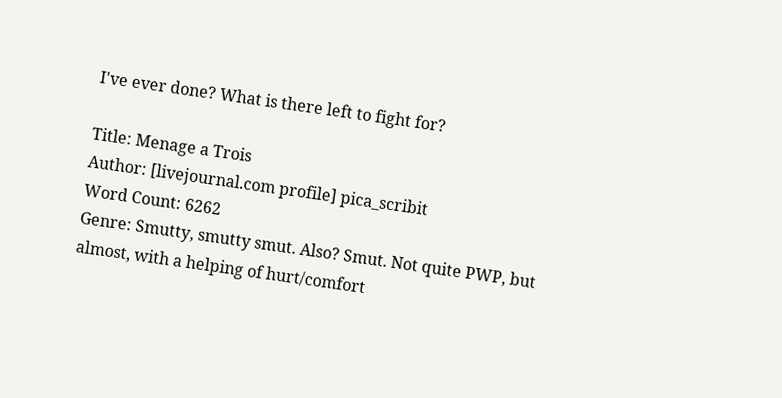I've ever done? What is there left to fight for?

Title: Menage a Trois
Author: [livejournal.com profile] pica_scribit
Word Count: 6262
Genre: Smutty, smutty smut. Also? Smut. Not quite PWP, but almost, with a helping of hurt/comfort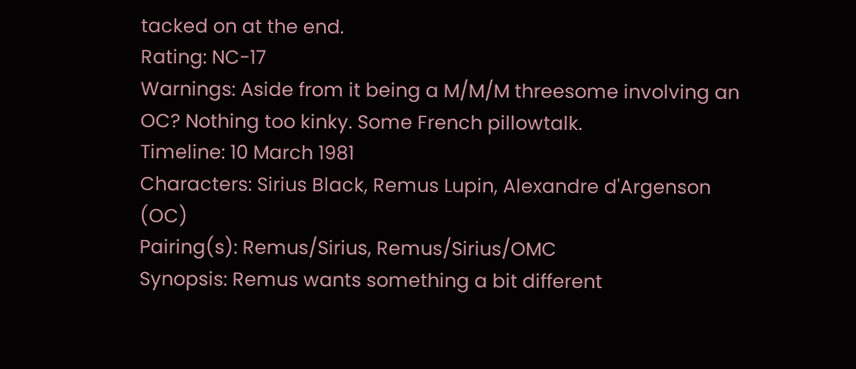tacked on at the end.
Rating: NC-17
Warnings: Aside from it being a M/M/M threesome involving an OC? Nothing too kinky. Some French pillowtalk.
Timeline: 10 March 1981
Characters: Sirius Black, Remus Lupin, Alexandre d'Argenson (OC)
Pairing(s): Remus/Sirius, Remus/Sirius/OMC
Synopsis: Remus wants something a bit different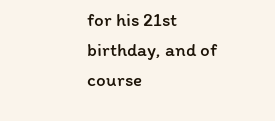for his 21st birthday, and of course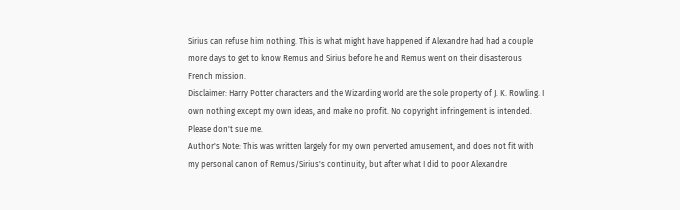Sirius can refuse him nothing. This is what might have happened if Alexandre had had a couple more days to get to know Remus and Sirius before he and Remus went on their disasterous French mission.
Disclaimer: Harry Potter characters and the Wizarding world are the sole property of J. K. Rowling. I own nothing except my own ideas, and make no profit. No copyright infringement is intended. Please don't sue me.
Author's Note: This was written largely for my own perverted amusement, and does not fit with my personal canon of Remus/Sirius's continuity, but after what I did to poor Alexandre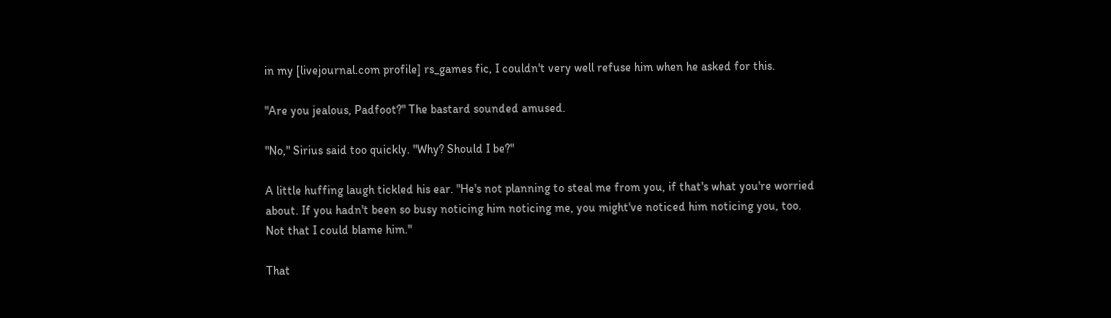in my [livejournal.com profile] rs_games fic, I couldn't very well refuse him when he asked for this.

"Are you jealous, Padfoot?" The bastard sounded amused.

"No," Sirius said too quickly. "Why? Should I be?"

A little huffing laugh tickled his ear. "He's not planning to steal me from you, if that's what you're worried about. If you hadn't been so busy noticing him noticing me, you might've noticed him noticing you, too. Not that I could blame him."

That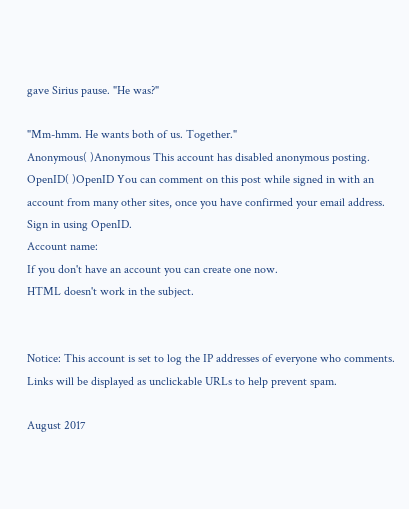gave Sirius pause. "He was?"

"Mm-hmm. He wants both of us. Together."
Anonymous( )Anonymous This account has disabled anonymous posting.
OpenID( )OpenID You can comment on this post while signed in with an account from many other sites, once you have confirmed your email address. Sign in using OpenID.
Account name:
If you don't have an account you can create one now.
HTML doesn't work in the subject.


Notice: This account is set to log the IP addresses of everyone who comments.
Links will be displayed as unclickable URLs to help prevent spam.

August 2017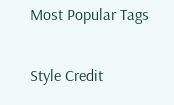Most Popular Tags

Style Credit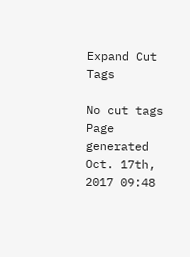Expand Cut Tags

No cut tags
Page generated Oct. 17th, 2017 09:48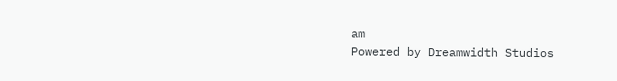am
Powered by Dreamwidth Studios